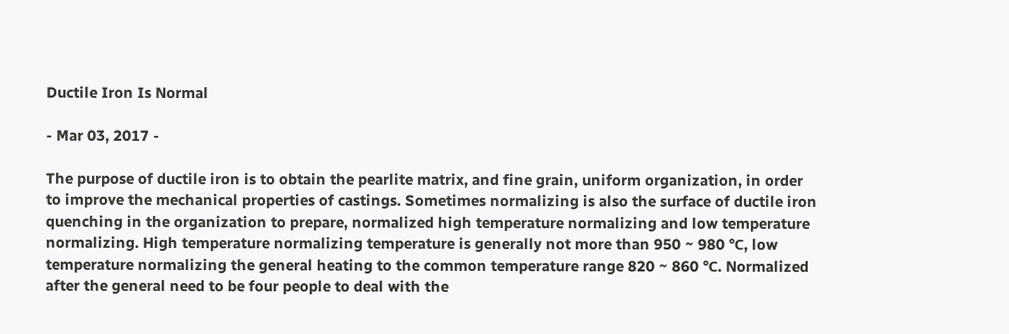Ductile Iron Is Normal

- Mar 03, 2017 -

The purpose of ductile iron is to obtain the pearlite matrix, and fine grain, uniform organization, in order to improve the mechanical properties of castings. Sometimes normalizing is also the surface of ductile iron quenching in the organization to prepare, normalized high temperature normalizing and low temperature normalizing. High temperature normalizing temperature is generally not more than 950 ~ 980 ℃, low temperature normalizing the general heating to the common temperature range 820 ~ 860 ℃. Normalized after the general need to be four people to deal with the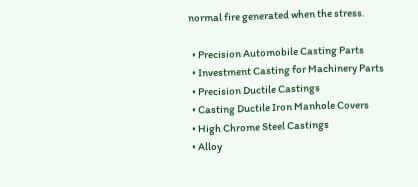normal fire generated when the stress.

  • Precision Automobile Casting Parts
  • Investment Casting for Machinery Parts
  • Precision Ductile Castings
  • Casting Ductile Iron Manhole Covers
  • High Chrome Steel Castings
  • Alloy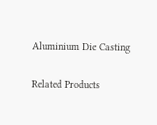Aluminium Die Casting

Related Products